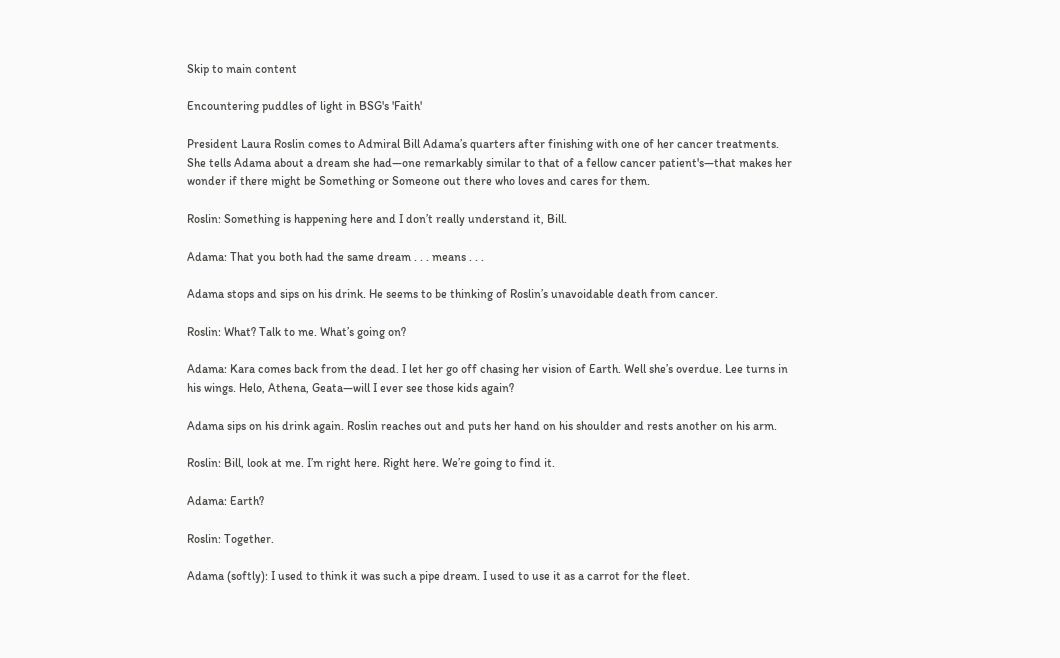Skip to main content

Encountering puddles of light in BSG's 'Faith'

President Laura Roslin comes to Admiral Bill Adama’s quarters after finishing with one of her cancer treatments. She tells Adama about a dream she had—one remarkably similar to that of a fellow cancer patient's—that makes her wonder if there might be Something or Someone out there who loves and cares for them.

Roslin: Something is happening here and I don’t really understand it, Bill.

Adama: That you both had the same dream . . . means . . .

Adama stops and sips on his drink. He seems to be thinking of Roslin’s unavoidable death from cancer.

Roslin: What? Talk to me. What’s going on?

Adama: Kara comes back from the dead. I let her go off chasing her vision of Earth. Well she’s overdue. Lee turns in his wings. Helo, Athena, Geata—will I ever see those kids again?

Adama sips on his drink again. Roslin reaches out and puts her hand on his shoulder and rests another on his arm.

Roslin: Bill, look at me. I’m right here. Right here. We’re going to find it.

Adama: Earth?

Roslin: Together.

Adama (softly): I used to think it was such a pipe dream. I used to use it as a carrot for the fleet.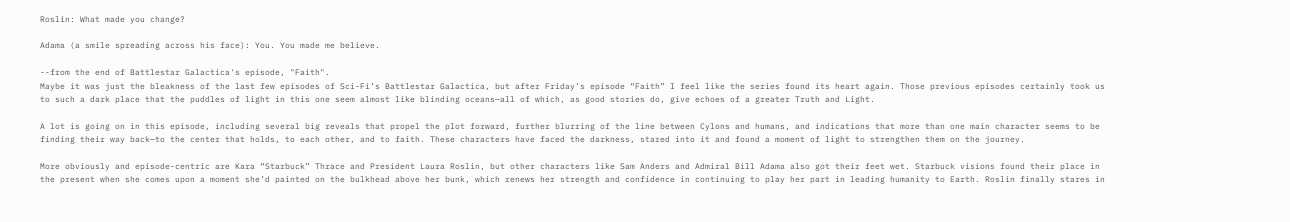Roslin: What made you change?

Adama (a smile spreading across his face): You. You made me believe.

--from the end of Battlestar Galactica's episode, "Faith".
Maybe it was just the bleakness of the last few episodes of Sci-Fi’s Battlestar Galactica, but after Friday’s episode “Faith” I feel like the series found its heart again. Those previous episodes certainly took us to such a dark place that the puddles of light in this one seem almost like blinding oceans—all of which, as good stories do, give echoes of a greater Truth and Light.

A lot is going on in this episode, including several big reveals that propel the plot forward, further blurring of the line between Cylons and humans, and indications that more than one main character seems to be finding their way back—to the center that holds, to each other, and to faith. These characters have faced the darkness, stared into it and found a moment of light to strengthen them on the journey.

More obviously and episode-centric are Kara “Starbuck” Thrace and President Laura Roslin, but other characters like Sam Anders and Admiral Bill Adama also got their feet wet. Starbuck visions found their place in the present when she comes upon a moment she’d painted on the bulkhead above her bunk, which renews her strength and confidence in continuing to play her part in leading humanity to Earth. Roslin finally stares in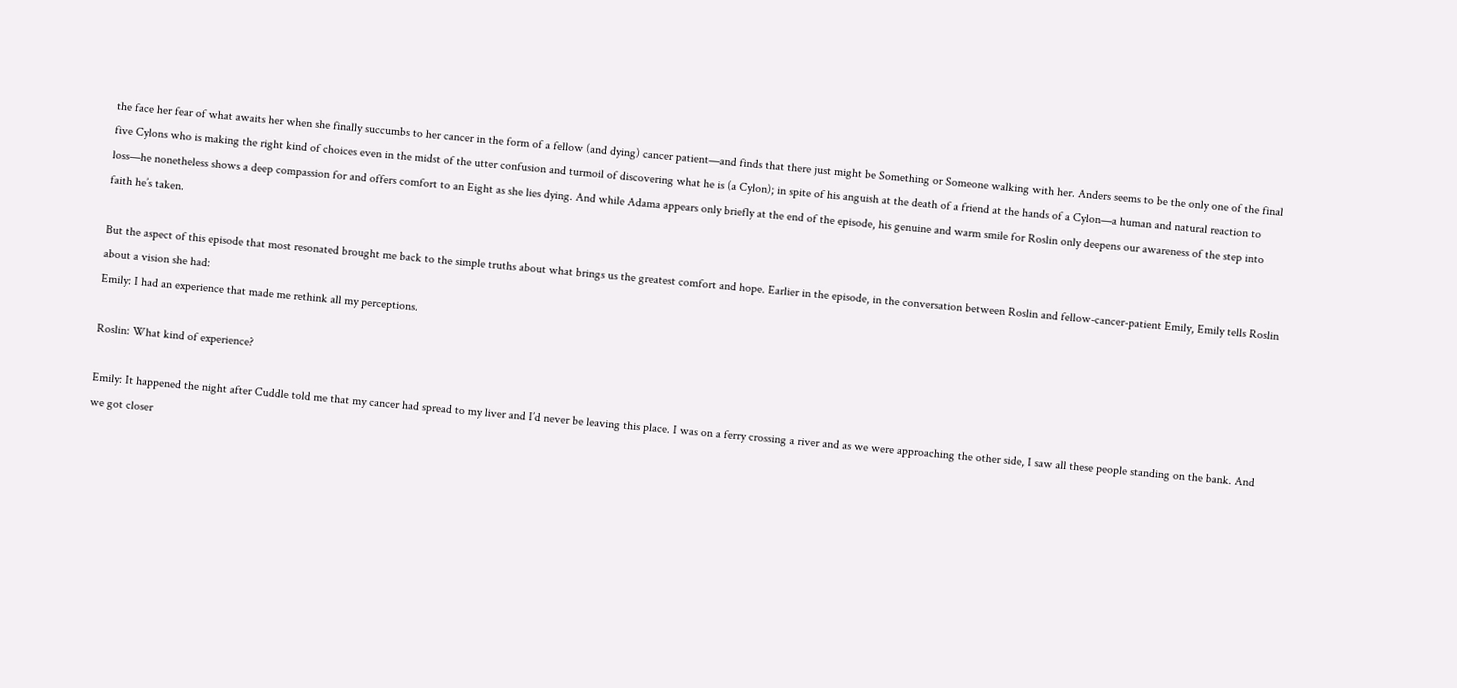the face her fear of what awaits her when she finally succumbs to her cancer in the form of a fellow (and dying) cancer patient—and finds that there just might be Something or Someone walking with her. Anders seems to be the only one of the final five Cylons who is making the right kind of choices even in the midst of the utter confusion and turmoil of discovering what he is (a Cylon); in spite of his anguish at the death of a friend at the hands of a Cylon—a human and natural reaction to loss—he nonetheless shows a deep compassion for and offers comfort to an Eight as she lies dying. And while Adama appears only briefly at the end of the episode, his genuine and warm smile for Roslin only deepens our awareness of the step into faith he’s taken.

But the aspect of this episode that most resonated brought me back to the simple truths about what brings us the greatest comfort and hope. Earlier in the episode, in the conversation between Roslin and fellow-cancer-patient Emily, Emily tells Roslin about a vision she had:
Emily: I had an experience that made me rethink all my perceptions.

Roslin: What kind of experience?

Emily: It happened the night after Cuddle told me that my cancer had spread to my liver and I’d never be leaving this place. I was on a ferry crossing a river and as we were approaching the other side, I saw all these people standing on the bank. And we got closer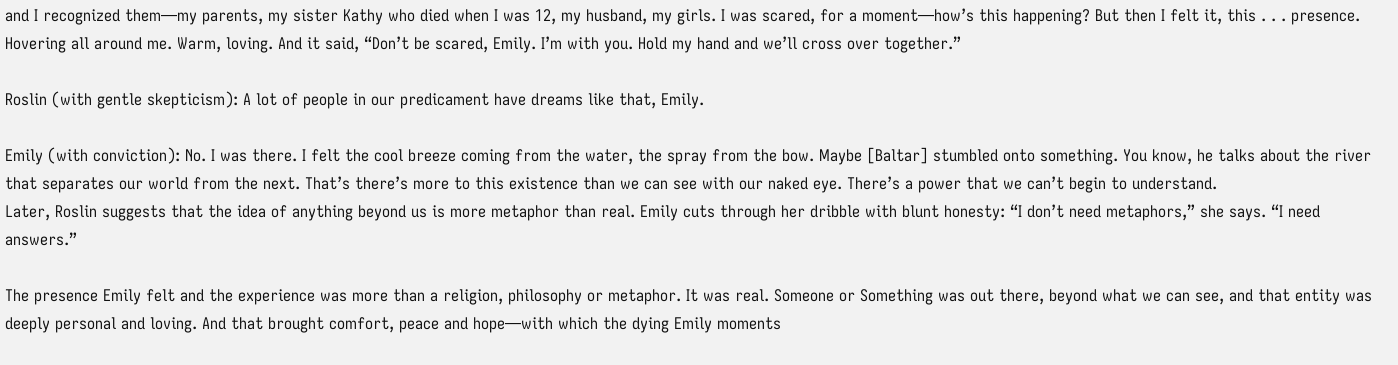and I recognized them—my parents, my sister Kathy who died when I was 12, my husband, my girls. I was scared, for a moment—how’s this happening? But then I felt it, this . . . presence. Hovering all around me. Warm, loving. And it said, “Don’t be scared, Emily. I’m with you. Hold my hand and we’ll cross over together.”

Roslin (with gentle skepticism): A lot of people in our predicament have dreams like that, Emily.

Emily (with conviction): No. I was there. I felt the cool breeze coming from the water, the spray from the bow. Maybe [Baltar] stumbled onto something. You know, he talks about the river that separates our world from the next. That’s there’s more to this existence than we can see with our naked eye. There’s a power that we can’t begin to understand.
Later, Roslin suggests that the idea of anything beyond us is more metaphor than real. Emily cuts through her dribble with blunt honesty: “I don’t need metaphors,” she says. “I need answers.”

The presence Emily felt and the experience was more than a religion, philosophy or metaphor. It was real. Someone or Something was out there, beyond what we can see, and that entity was deeply personal and loving. And that brought comfort, peace and hope—with which the dying Emily moments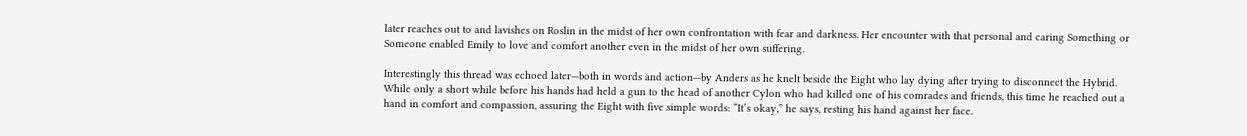later reaches out to and lavishes on Roslin in the midst of her own confrontation with fear and darkness. Her encounter with that personal and caring Something or Someone enabled Emily to love and comfort another even in the midst of her own suffering.

Interestingly this thread was echoed later—both in words and action—by Anders as he knelt beside the Eight who lay dying after trying to disconnect the Hybrid. While only a short while before his hands had held a gun to the head of another Cylon who had killed one of his comrades and friends, this time he reached out a hand in comfort and compassion, assuring the Eight with five simple words: “It’s okay,” he says, resting his hand against her face.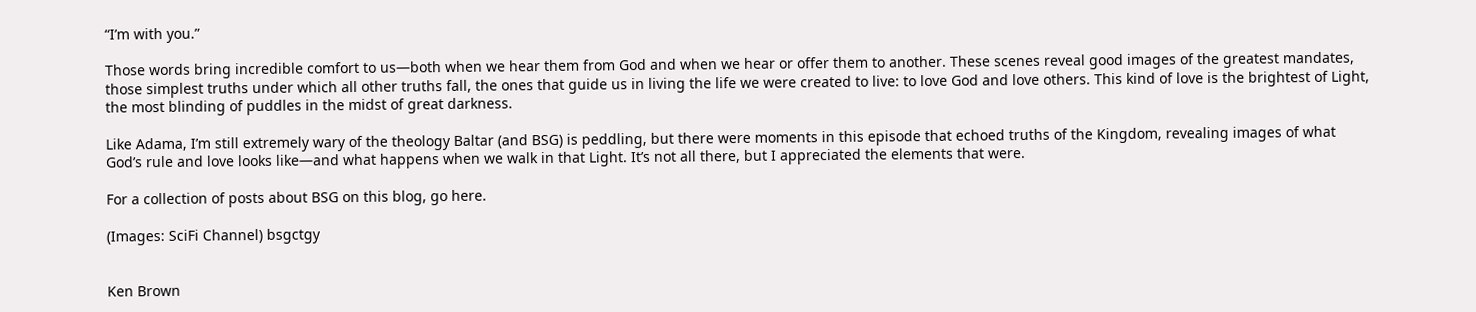“I’m with you.”

Those words bring incredible comfort to us—both when we hear them from God and when we hear or offer them to another. These scenes reveal good images of the greatest mandates, those simplest truths under which all other truths fall, the ones that guide us in living the life we were created to live: to love God and love others. This kind of love is the brightest of Light, the most blinding of puddles in the midst of great darkness.

Like Adama, I’m still extremely wary of the theology Baltar (and BSG) is peddling, but there were moments in this episode that echoed truths of the Kingdom, revealing images of what God’s rule and love looks like—and what happens when we walk in that Light. It’s not all there, but I appreciated the elements that were.

For a collection of posts about BSG on this blog, go here.

(Images: SciFi Channel) bsgctgy


Ken Brown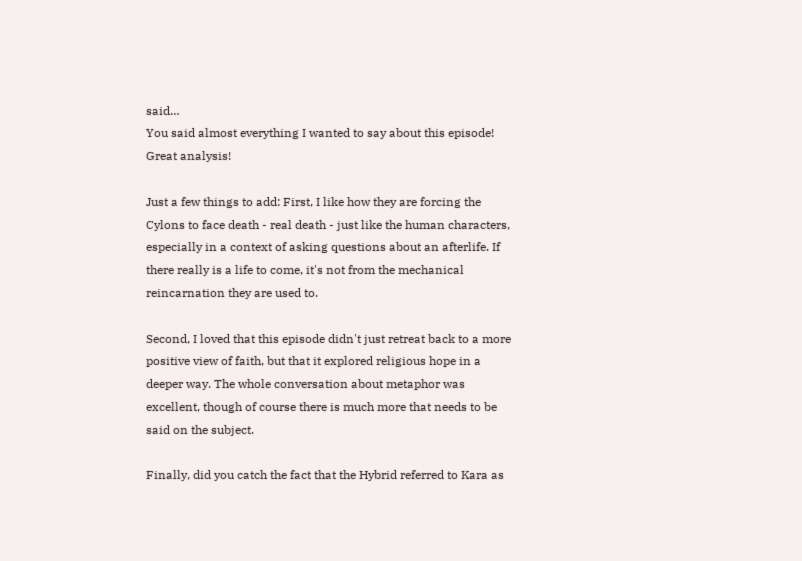said…
You said almost everything I wanted to say about this episode! Great analysis!

Just a few things to add: First, I like how they are forcing the Cylons to face death - real death - just like the human characters, especially in a context of asking questions about an afterlife. If there really is a life to come, it's not from the mechanical reincarnation they are used to.

Second, I loved that this episode didn't just retreat back to a more positive view of faith, but that it explored religious hope in a deeper way. The whole conversation about metaphor was excellent, though of course there is much more that needs to be said on the subject.

Finally, did you catch the fact that the Hybrid referred to Kara as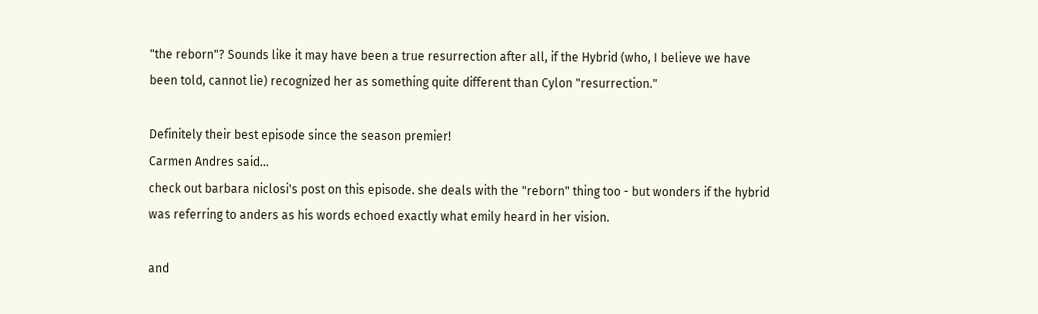"the reborn"? Sounds like it may have been a true resurrection after all, if the Hybrid (who, I believe we have been told, cannot lie) recognized her as something quite different than Cylon "resurrection."

Definitely their best episode since the season premier!
Carmen Andres said…
check out barbara niclosi's post on this episode. she deals with the "reborn" thing too - but wonders if the hybrid was referring to anders as his words echoed exactly what emily heard in her vision.

and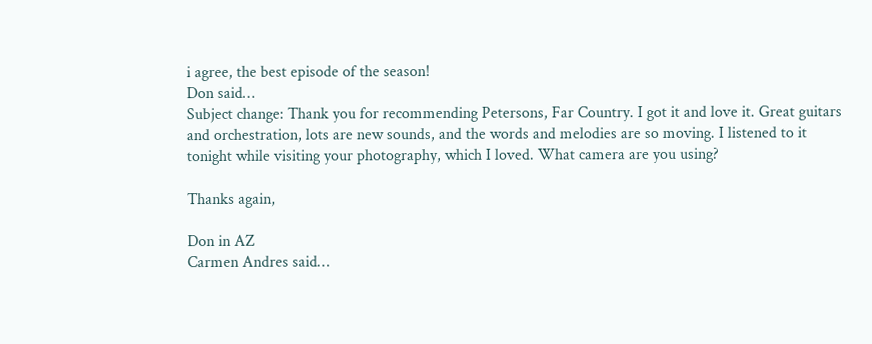i agree, the best episode of the season!
Don said…
Subject change: Thank you for recommending Petersons, Far Country. I got it and love it. Great guitars and orchestration, lots are new sounds, and the words and melodies are so moving. I listened to it tonight while visiting your photography, which I loved. What camera are you using?

Thanks again,

Don in AZ
Carmen Andres said…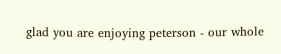glad you are enjoying peterson - our whole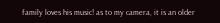family loves his music! as to my camera, it is an older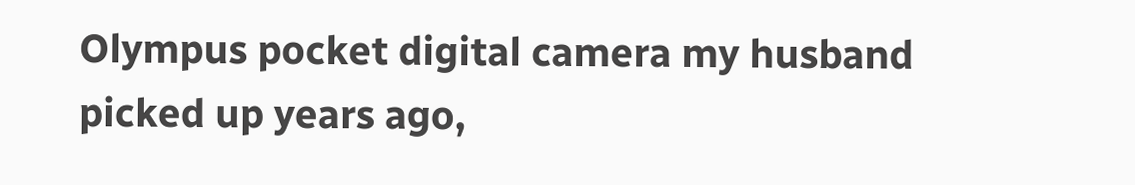Olympus pocket digital camera my husband picked up years ago,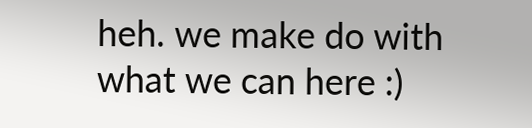heh. we make do with what we can here :)